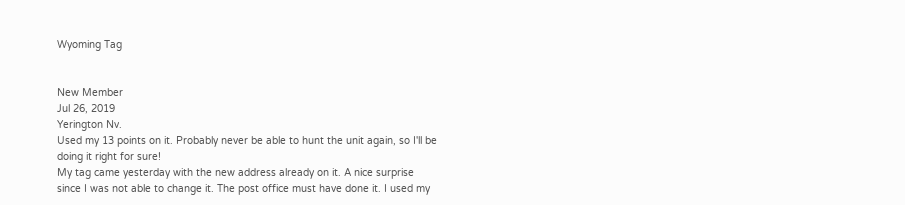Wyoming Tag


New Member
Jul 26, 2019
Yerington Nv.
Used my 13 points on it. Probably never be able to hunt the unit again, so I'll be doing it right for sure!
My tag came yesterday with the new address already on it. A nice surprise since I was not able to change it. The post office must have done it. I used my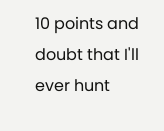10 points and doubt that I'll ever hunt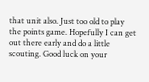that unit also. Just too old to play the points game. Hopefully I can get out there early and do a little scouting. Good luck on your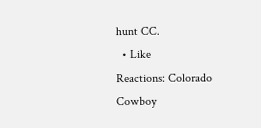hunt CC.
  • Like
Reactions: Colorado Cowboy